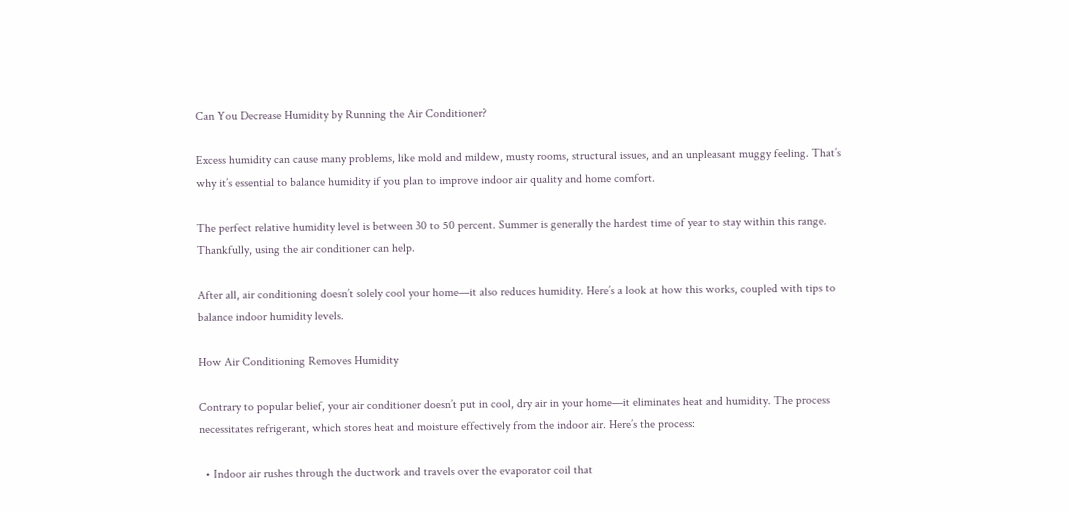Can You Decrease Humidity by Running the Air Conditioner?

Excess humidity can cause many problems, like mold and mildew, musty rooms, structural issues, and an unpleasant muggy feeling. That’s why it’s essential to balance humidity if you plan to improve indoor air quality and home comfort.

The perfect relative humidity level is between 30 to 50 percent. Summer is generally the hardest time of year to stay within this range. Thankfully, using the air conditioner can help.

After all, air conditioning doesn’t solely cool your home—it also reduces humidity. Here’s a look at how this works, coupled with tips to balance indoor humidity levels.

How Air Conditioning Removes Humidity

Contrary to popular belief, your air conditioner doesn’t put in cool, dry air in your home—it eliminates heat and humidity. The process necessitates refrigerant, which stores heat and moisture effectively from the indoor air. Here’s the process:

  • Indoor air rushes through the ductwork and travels over the evaporator coil that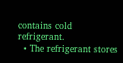contains cold refrigerant.
  • The refrigerant stores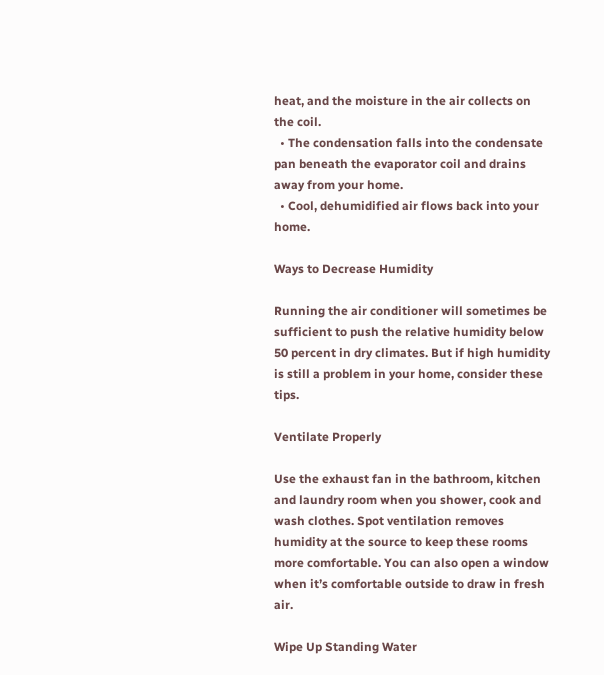heat, and the moisture in the air collects on the coil.
  • The condensation falls into the condensate pan beneath the evaporator coil and drains away from your home.
  • Cool, dehumidified air flows back into your home.

Ways to Decrease Humidity

Running the air conditioner will sometimes be sufficient to push the relative humidity below 50 percent in dry climates. But if high humidity is still a problem in your home, consider these tips.

Ventilate Properly

Use the exhaust fan in the bathroom, kitchen and laundry room when you shower, cook and wash clothes. Spot ventilation removes humidity at the source to keep these rooms more comfortable. You can also open a window when it’s comfortable outside to draw in fresh air.

Wipe Up Standing Water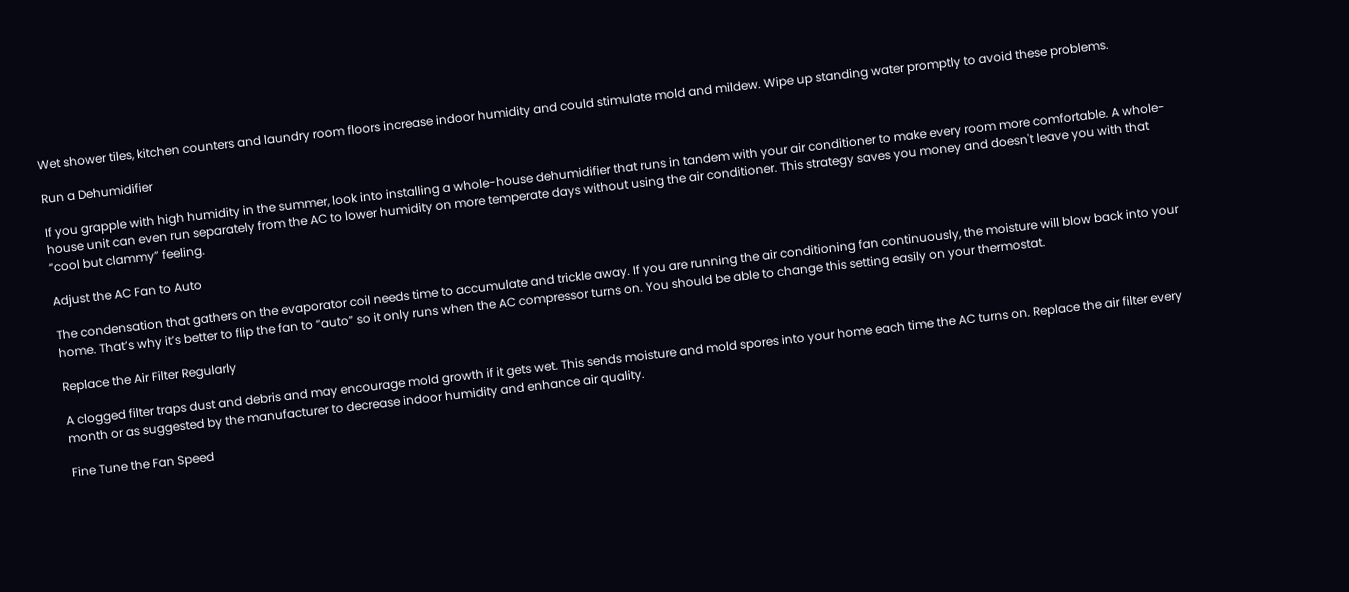Wet shower tiles, kitchen counters and laundry room floors increase indoor humidity and could stimulate mold and mildew. Wipe up standing water promptly to avoid these problems.

Run a Dehumidifier

If you grapple with high humidity in the summer, look into installing a whole-house dehumidifier that runs in tandem with your air conditioner to make every room more comfortable. A whole-house unit can even run separately from the AC to lower humidity on more temperate days without using the air conditioner. This strategy saves you money and doesn't leave you with that “cool but clammy” feeling.

Adjust the AC Fan to Auto

The condensation that gathers on the evaporator coil needs time to accumulate and trickle away. If you are running the air conditioning fan continuously, the moisture will blow back into your home. That’s why it’s better to flip the fan to “auto” so it only runs when the AC compressor turns on. You should be able to change this setting easily on your thermostat.

Replace the Air Filter Regularly

A clogged filter traps dust and debris and may encourage mold growth if it gets wet. This sends moisture and mold spores into your home each time the AC turns on. Replace the air filter every month or as suggested by the manufacturer to decrease indoor humidity and enhance air quality.

Fine Tune the Fan Speed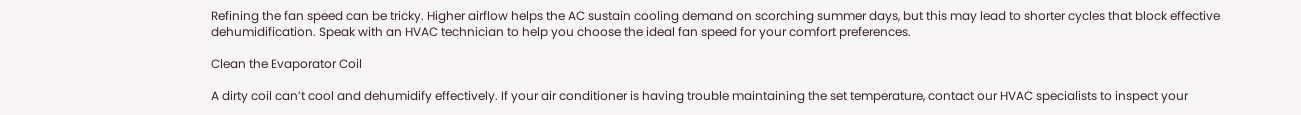Refining the fan speed can be tricky. Higher airflow helps the AC sustain cooling demand on scorching summer days, but this may lead to shorter cycles that block effective dehumidification. Speak with an HVAC technician to help you choose the ideal fan speed for your comfort preferences.

Clean the Evaporator Coil

A dirty coil can’t cool and dehumidify effectively. If your air conditioner is having trouble maintaining the set temperature, contact our HVAC specialists to inspect your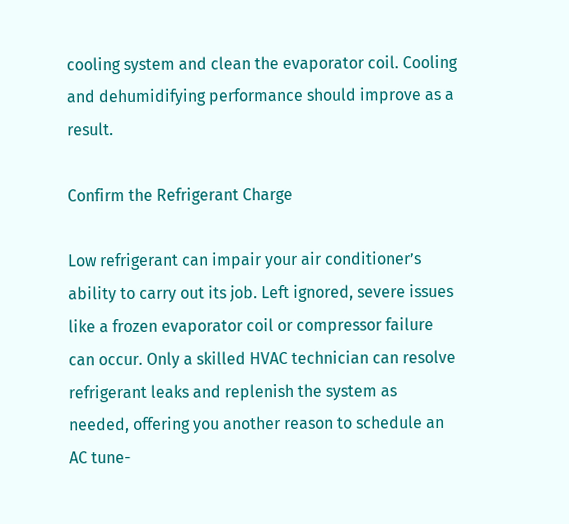cooling system and clean the evaporator coil. Cooling and dehumidifying performance should improve as a result.

Confirm the Refrigerant Charge

Low refrigerant can impair your air conditioner’s ability to carry out its job. Left ignored, severe issues like a frozen evaporator coil or compressor failure can occur. Only a skilled HVAC technician can resolve refrigerant leaks and replenish the system as needed, offering you another reason to schedule an AC tune-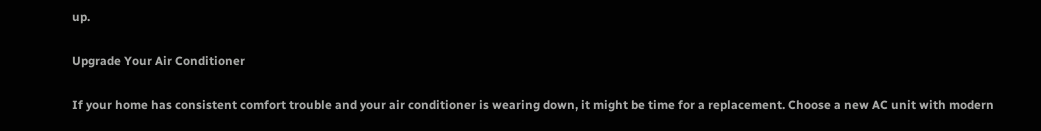up.

Upgrade Your Air Conditioner

If your home has consistent comfort trouble and your air conditioner is wearing down, it might be time for a replacement. Choose a new AC unit with modern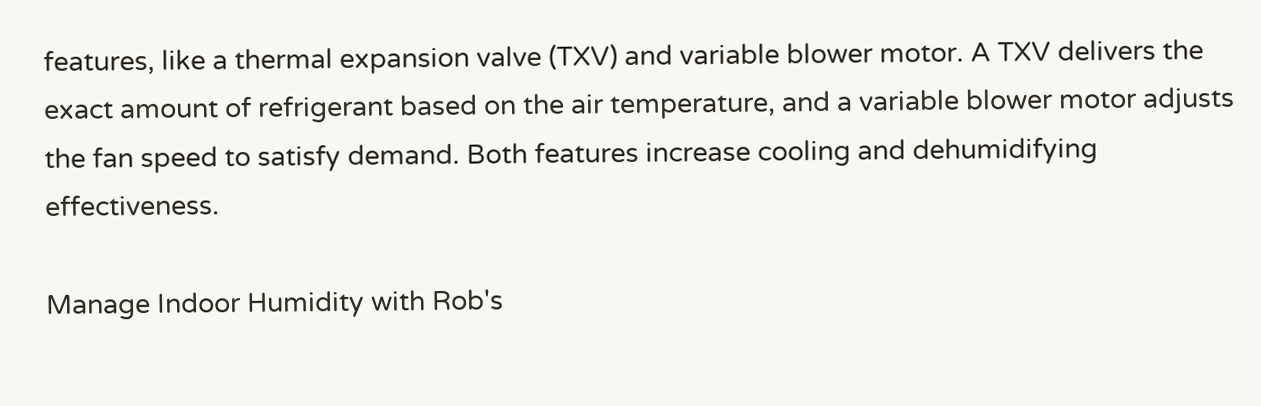features, like a thermal expansion valve (TXV) and variable blower motor. A TXV delivers the exact amount of refrigerant based on the air temperature, and a variable blower motor adjusts the fan speed to satisfy demand. Both features increase cooling and dehumidifying effectiveness.

Manage Indoor Humidity with Rob's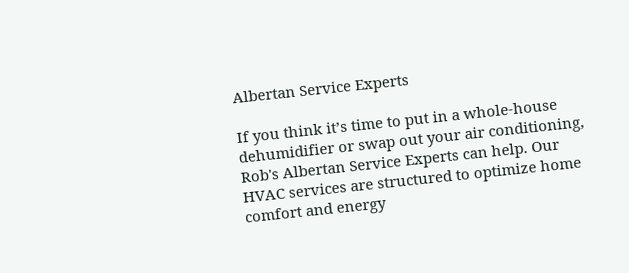Albertan Service Experts

If you think it’s time to put in a whole-house dehumidifier or swap out your air conditioning, Rob's Albertan Service Experts can help. Our HVAC services are structured to optimize home comfort and energy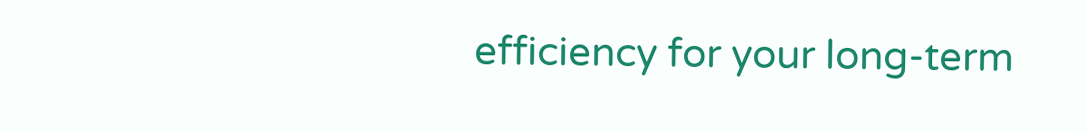efficiency for your long-term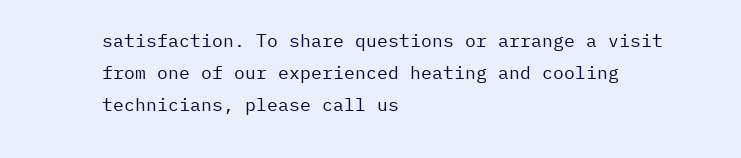satisfaction. To share questions or arrange a visit from one of our experienced heating and cooling technicians, please call us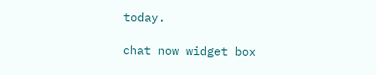today.

chat now widget box